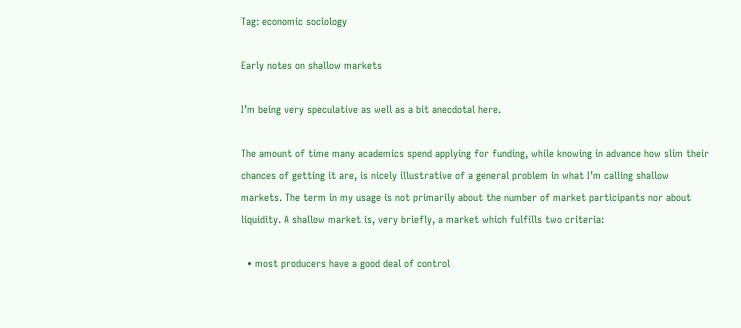Tag: economic sociology

Early notes on shallow markets

I’m being very speculative as well as a bit anecdotal here.

The amount of time many academics spend applying for funding, while knowing in advance how slim their chances of getting it are, is nicely illustrative of a general problem in what I’m calling shallow markets. The term in my usage is not primarily about the number of market participants nor about liquidity. A shallow market is, very briefly, a market which fulfills two criteria:

  • most producers have a good deal of control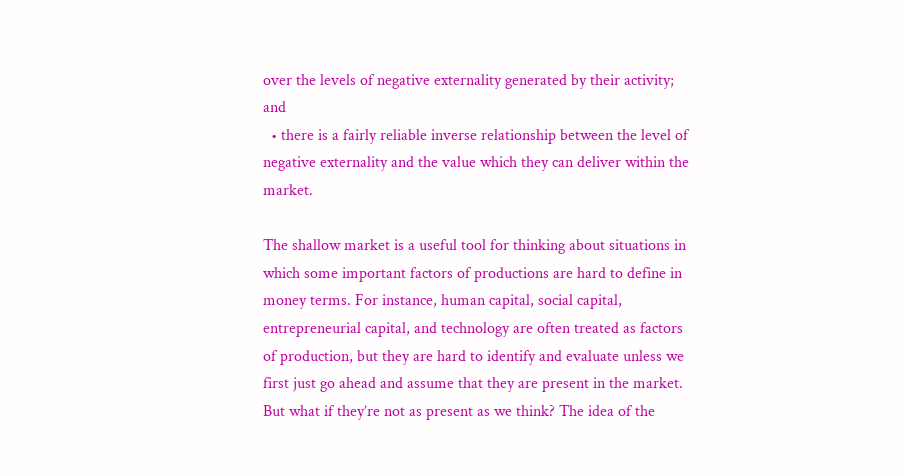over the levels of negative externality generated by their activity; and
  • there is a fairly reliable inverse relationship between the level of negative externality and the value which they can deliver within the market.

The shallow market is a useful tool for thinking about situations in which some important factors of productions are hard to define in money terms. For instance, human capital, social capital, entrepreneurial capital, and technology are often treated as factors of production, but they are hard to identify and evaluate unless we first just go ahead and assume that they are present in the market. But what if they’re not as present as we think? The idea of the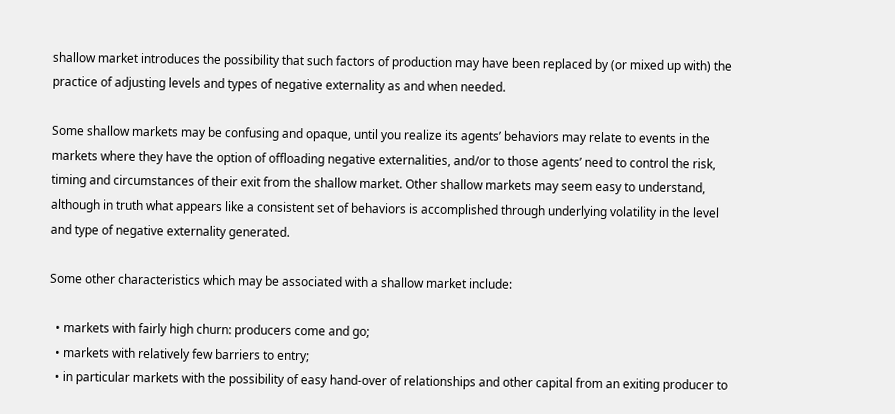shallow market introduces the possibility that such factors of production may have been replaced by (or mixed up with) the practice of adjusting levels and types of negative externality as and when needed.

Some shallow markets may be confusing and opaque, until you realize its agents’ behaviors may relate to events in the markets where they have the option of offloading negative externalities, and/or to those agents’ need to control the risk, timing and circumstances of their exit from the shallow market. Other shallow markets may seem easy to understand, although in truth what appears like a consistent set of behaviors is accomplished through underlying volatility in the level and type of negative externality generated.

Some other characteristics which may be associated with a shallow market include:

  • markets with fairly high churn: producers come and go;
  • markets with relatively few barriers to entry;
  • in particular markets with the possibility of easy hand-over of relationships and other capital from an exiting producer to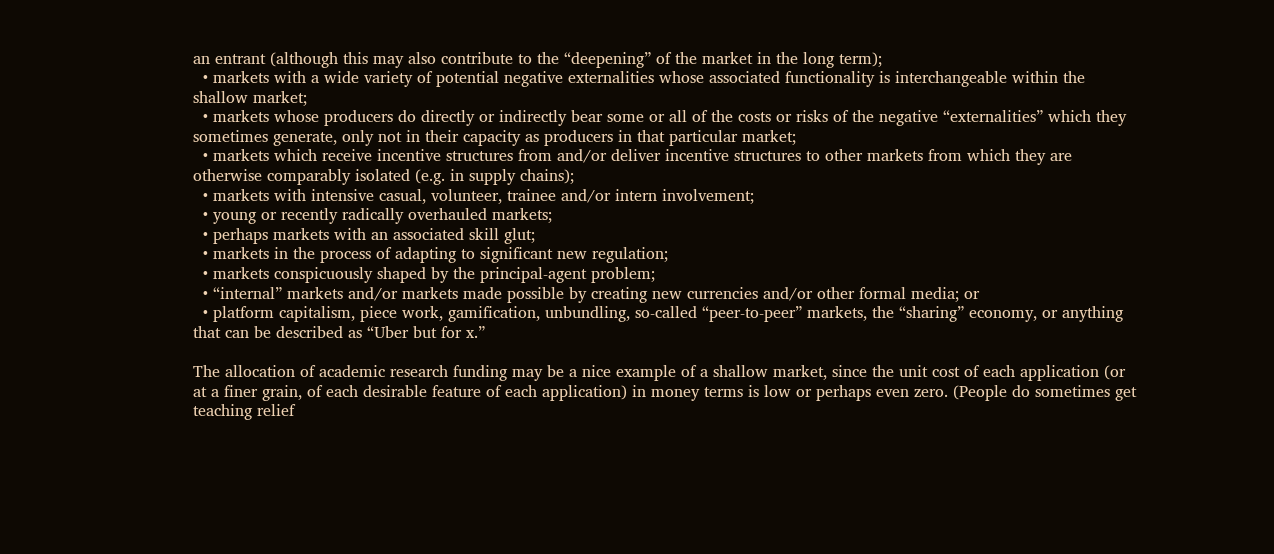an entrant (although this may also contribute to the “deepening” of the market in the long term);
  • markets with a wide variety of potential negative externalities whose associated functionality is interchangeable within the shallow market;
  • markets whose producers do directly or indirectly bear some or all of the costs or risks of the negative “externalities” which they sometimes generate, only not in their capacity as producers in that particular market;
  • markets which receive incentive structures from and/or deliver incentive structures to other markets from which they are otherwise comparably isolated (e.g. in supply chains);
  • markets with intensive casual, volunteer, trainee and/or intern involvement;
  • young or recently radically overhauled markets;
  • perhaps markets with an associated skill glut;
  • markets in the process of adapting to significant new regulation;
  • markets conspicuously shaped by the principal-agent problem;
  • “internal” markets and/or markets made possible by creating new currencies and/or other formal media; or
  • platform capitalism, piece work, gamification, unbundling, so-called “peer-to-peer” markets, the “sharing” economy, or anything that can be described as “Uber but for x.”

The allocation of academic research funding may be a nice example of a shallow market, since the unit cost of each application (or at a finer grain, of each desirable feature of each application) in money terms is low or perhaps even zero. (People do sometimes get teaching relief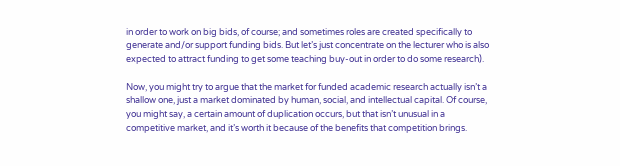in order to work on big bids, of course; and sometimes roles are created specifically to generate and/or support funding bids. But let’s just concentrate on the lecturer who is also expected to attract funding to get some teaching buy-out in order to do some research).

Now, you might try to argue that the market for funded academic research actually isn’t a shallow one, just a market dominated by human, social, and intellectual capital. Of course, you might say, a certain amount of duplication occurs, but that isn’t unusual in a competitive market, and it’s worth it because of the benefits that competition brings.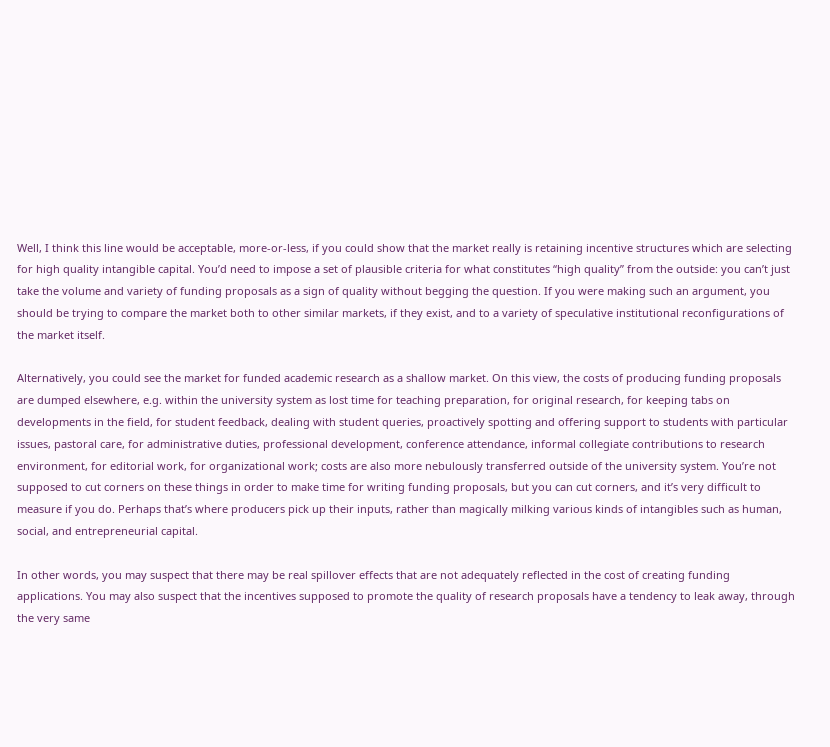Well, I think this line would be acceptable, more-or-less, if you could show that the market really is retaining incentive structures which are selecting for high quality intangible capital. You’d need to impose a set of plausible criteria for what constitutes “high quality” from the outside: you can’t just take the volume and variety of funding proposals as a sign of quality without begging the question. If you were making such an argument, you should be trying to compare the market both to other similar markets, if they exist, and to a variety of speculative institutional reconfigurations of the market itself.

Alternatively, you could see the market for funded academic research as a shallow market. On this view, the costs of producing funding proposals are dumped elsewhere, e.g. within the university system as lost time for teaching preparation, for original research, for keeping tabs on developments in the field, for student feedback, dealing with student queries, proactively spotting and offering support to students with particular issues, pastoral care, for administrative duties, professional development, conference attendance, informal collegiate contributions to research environment, for editorial work, for organizational work; costs are also more nebulously transferred outside of the university system. You’re not supposed to cut corners on these things in order to make time for writing funding proposals, but you can cut corners, and it’s very difficult to measure if you do. Perhaps that’s where producers pick up their inputs, rather than magically milking various kinds of intangibles such as human, social, and entrepreneurial capital.

In other words, you may suspect that there may be real spillover effects that are not adequately reflected in the cost of creating funding applications. You may also suspect that the incentives supposed to promote the quality of research proposals have a tendency to leak away, through the very same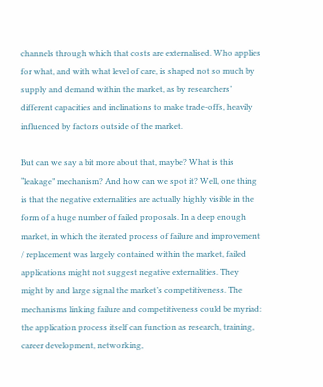channels through which that costs are externalised. Who applies for what, and with what level of care, is shaped not so much by supply and demand within the market, as by researchers’ different capacities and inclinations to make trade-offs, heavily influenced by factors outside of the market.

But can we say a bit more about that, maybe? What is this “leakage” mechanism? And how can we spot it? Well, one thing is that the negative externalities are actually highly visible in the form of a huge number of failed proposals. In a deep enough market, in which the iterated process of failure and improvement / replacement was largely contained within the market, failed applications might not suggest negative externalities. They might by and large signal the market’s competitiveness. The mechanisms linking failure and competitiveness could be myriad: the application process itself can function as research, training, career development, networking,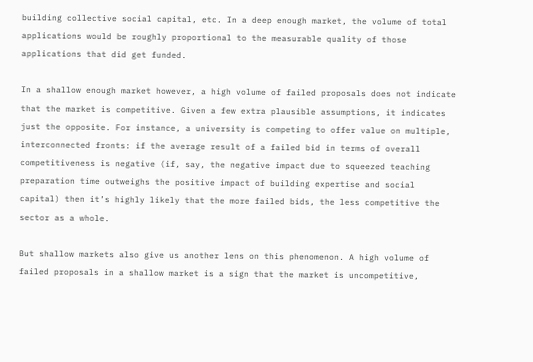building collective social capital, etc. In a deep enough market, the volume of total applications would be roughly proportional to the measurable quality of those applications that did get funded.

In a shallow enough market however, a high volume of failed proposals does not indicate that the market is competitive. Given a few extra plausible assumptions, it indicates just the opposite. For instance, a university is competing to offer value on multiple, interconnected fronts: if the average result of a failed bid in terms of overall competitiveness is negative (if, say, the negative impact due to squeezed teaching preparation time outweighs the positive impact of building expertise and social capital) then it’s highly likely that the more failed bids, the less competitive the sector as a whole.

But shallow markets also give us another lens on this phenomenon. A high volume of failed proposals in a shallow market is a sign that the market is uncompetitive,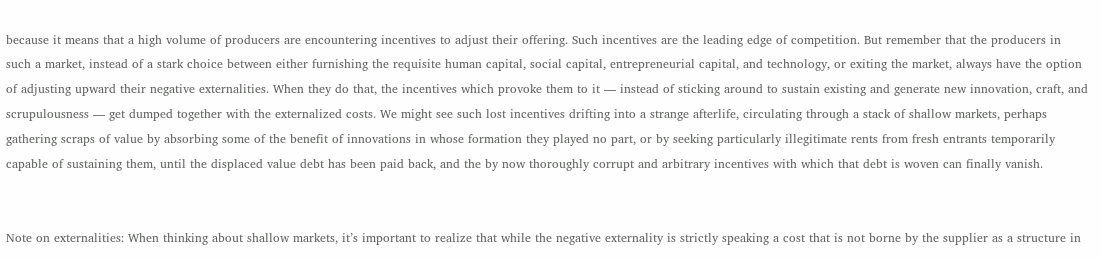because it means that a high volume of producers are encountering incentives to adjust their offering. Such incentives are the leading edge of competition. But remember that the producers in such a market, instead of a stark choice between either furnishing the requisite human capital, social capital, entrepreneurial capital, and technology, or exiting the market, always have the option of adjusting upward their negative externalities. When they do that, the incentives which provoke them to it — instead of sticking around to sustain existing and generate new innovation, craft, and scrupulousness — get dumped together with the externalized costs. We might see such lost incentives drifting into a strange afterlife, circulating through a stack of shallow markets, perhaps gathering scraps of value by absorbing some of the benefit of innovations in whose formation they played no part, or by seeking particularly illegitimate rents from fresh entrants temporarily capable of sustaining them, until the displaced value debt has been paid back, and the by now thoroughly corrupt and arbitrary incentives with which that debt is woven can finally vanish.


Note on externalities: When thinking about shallow markets, it’s important to realize that while the negative externality is strictly speaking a cost that is not borne by the supplier as a structure in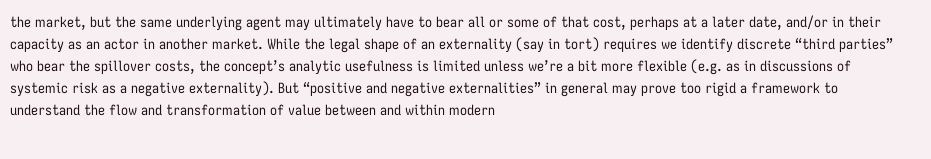the market, but the same underlying agent may ultimately have to bear all or some of that cost, perhaps at a later date, and/or in their capacity as an actor in another market. While the legal shape of an externality (say in tort) requires we identify discrete “third parties” who bear the spillover costs, the concept’s analytic usefulness is limited unless we’re a bit more flexible (e.g. as in discussions of systemic risk as a negative externality). But “positive and negative externalities” in general may prove too rigid a framework to understand the flow and transformation of value between and within modern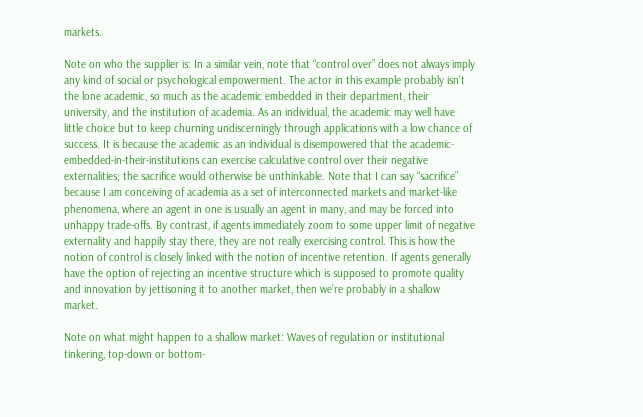markets.

Note on who the supplier is: In a similar vein, note that “control over” does not always imply any kind of social or psychological empowerment. The actor in this example probably isn’t the lone academic, so much as the academic embedded in their department, their university, and the institution of academia. As an individual, the academic may well have little choice but to keep churning undiscerningly through applications with a low chance of success. It is because the academic as an individual is disempowered that the academic-embedded-in-their-institutions can exercise calculative control over their negative externalities; the sacrifice would otherwise be unthinkable. Note that I can say “sacrifice” because I am conceiving of academia as a set of interconnected markets and market-like phenomena, where an agent in one is usually an agent in many, and may be forced into unhappy trade-offs. By contrast, if agents immediately zoom to some upper limit of negative externality and happily stay there, they are not really exercising control. This is how the notion of control is closely linked with the notion of incentive retention. If agents generally have the option of rejecting an incentive structure which is supposed to promote quality and innovation by jettisoning it to another market, then we’re probably in a shallow market.

Note on what might happen to a shallow market: Waves of regulation or institutional tinkering, top-down or bottom-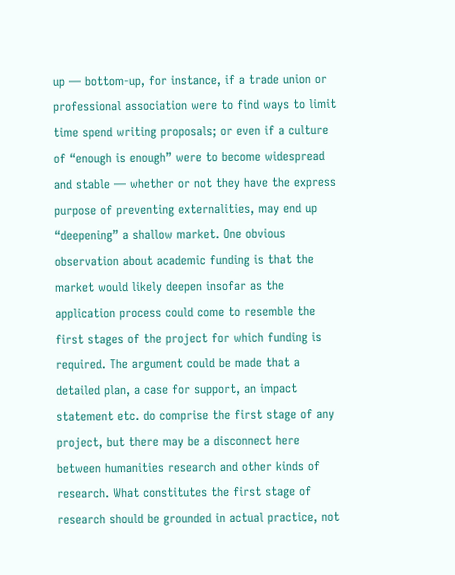up — bottom-up, for instance, if a trade union or professional association were to find ways to limit time spend writing proposals; or even if a culture of “enough is enough” were to become widespread and stable — whether or not they have the express purpose of preventing externalities, may end up “deepening” a shallow market. One obvious observation about academic funding is that the market would likely deepen insofar as the application process could come to resemble the first stages of the project for which funding is required. The argument could be made that a detailed plan, a case for support, an impact statement etc. do comprise the first stage of any project, but there may be a disconnect here between humanities research and other kinds of research. What constitutes the first stage of research should be grounded in actual practice, not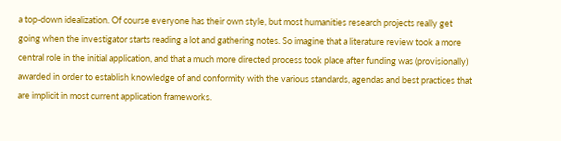a top-down idealization. Of course everyone has their own style, but most humanities research projects really get going when the investigator starts reading a lot and gathering notes. So imagine that a literature review took a more central role in the initial application, and that a much more directed process took place after funding was (provisionally) awarded in order to establish knowledge of and conformity with the various standards, agendas and best practices that are implicit in most current application frameworks.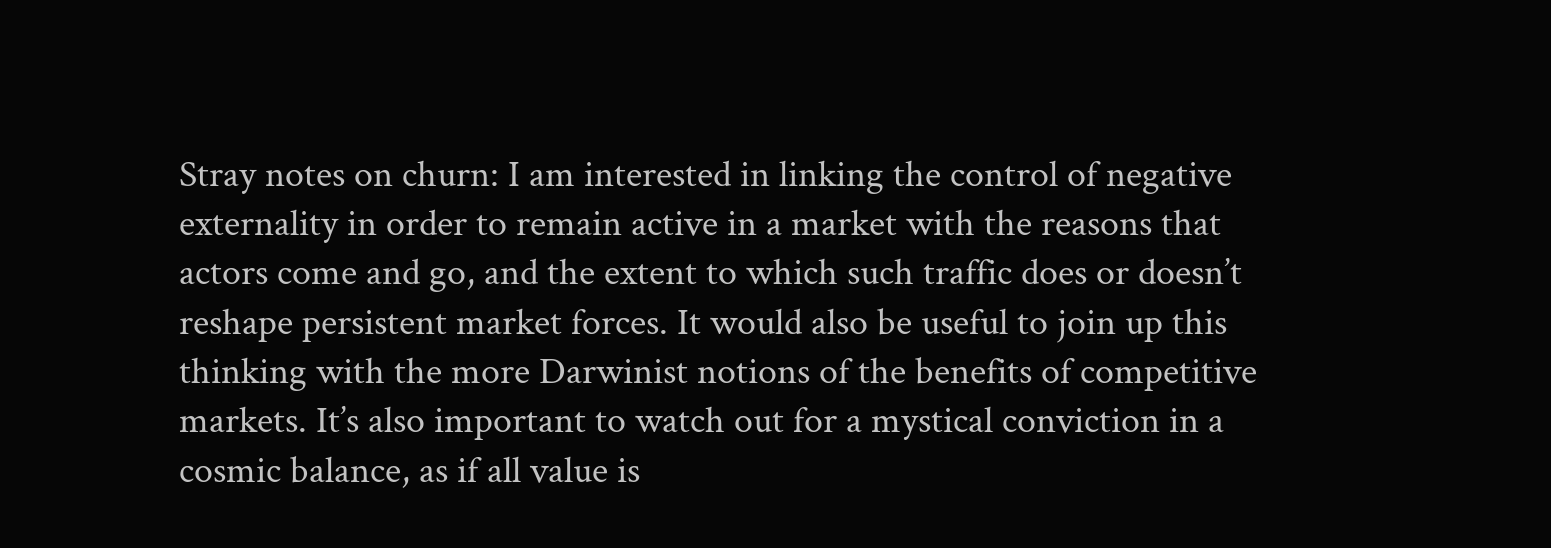Stray notes on churn: I am interested in linking the control of negative externality in order to remain active in a market with the reasons that actors come and go, and the extent to which such traffic does or doesn’t reshape persistent market forces. It would also be useful to join up this thinking with the more Darwinist notions of the benefits of competitive markets. It’s also important to watch out for a mystical conviction in a cosmic balance, as if all value is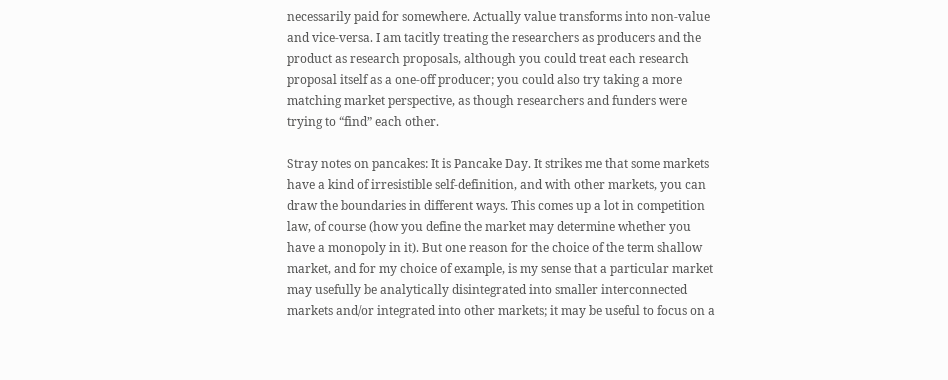necessarily paid for somewhere. Actually value transforms into non-value and vice-versa. I am tacitly treating the researchers as producers and the product as research proposals, although you could treat each research proposal itself as a one-off producer; you could also try taking a more matching market perspective, as though researchers and funders were trying to “find” each other.

Stray notes on pancakes: It is Pancake Day. It strikes me that some markets have a kind of irresistible self-definition, and with other markets, you can draw the boundaries in different ways. This comes up a lot in competition law, of course (how you define the market may determine whether you have a monopoly in it). But one reason for the choice of the term shallow market, and for my choice of example, is my sense that a particular market may usefully be analytically disintegrated into smaller interconnected markets and/or integrated into other markets; it may be useful to focus on a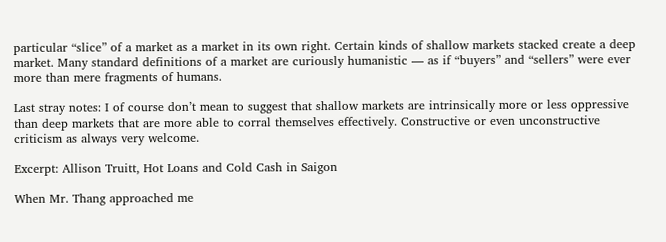particular “slice” of a market as a market in its own right. Certain kinds of shallow markets stacked create a deep market. Many standard definitions of a market are curiously humanistic — as if “buyers” and “sellers” were ever more than mere fragments of humans.

Last stray notes: I of course don’t mean to suggest that shallow markets are intrinsically more or less oppressive than deep markets that are more able to corral themselves effectively. Constructive or even unconstructive criticism as always very welcome.

Excerpt: Allison Truitt, Hot Loans and Cold Cash in Saigon

When Mr. Thang approached me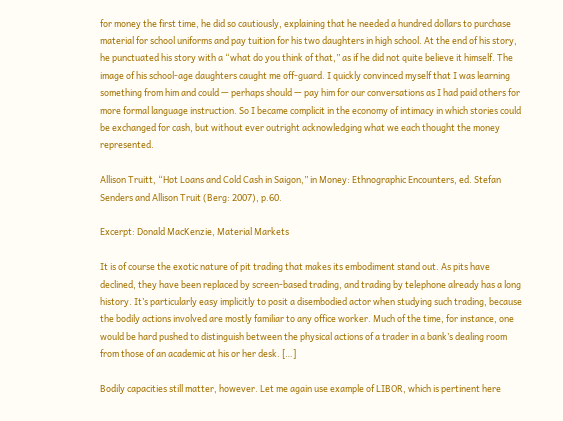for money the first time, he did so cautiously, explaining that he needed a hundred dollars to purchase material for school uniforms and pay tuition for his two daughters in high school. At the end of his story, he punctuated his story with a “what do you think of that,” as if he did not quite believe it himself. The image of his school-age daughters caught me off-guard. I quickly convinced myself that I was learning something from him and could — perhaps should — pay him for our conversations as I had paid others for more formal language instruction. So I became complicit in the economy of intimacy in which stories could be exchanged for cash, but without ever outright acknowledging what we each thought the money represented.

Allison Truitt, “Hot Loans and Cold Cash in Saigon,” in Money: Ethnographic Encounters, ed. Stefan Senders and Allison Truit (Berg: 2007), p.60.

Excerpt: Donald MacKenzie, Material Markets

It is of course the exotic nature of pit trading that makes its embodiment stand out. As pits have declined, they have been replaced by screen-based trading, and trading by telephone already has a long history. It’s particularly easy implicitly to posit a disembodied actor when studying such trading, because the bodily actions involved are mostly familiar to any office worker. Much of the time, for instance, one would be hard pushed to distinguish between the physical actions of a trader in a bank’s dealing room from those of an academic at his or her desk. […]

Bodily capacities still matter, however. Let me again use example of LIBOR, which is pertinent here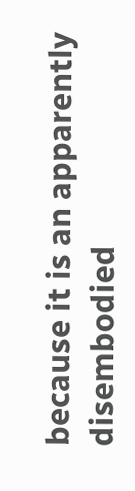because it is an apparently disembodied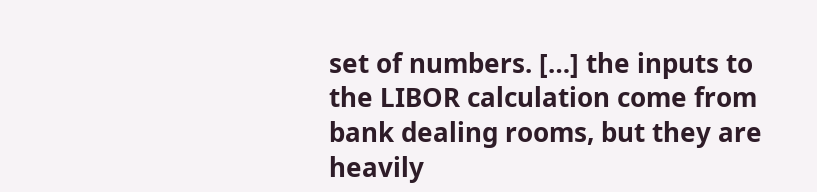set of numbers. […] the inputs to the LIBOR calculation come from bank dealing rooms, but they are heavily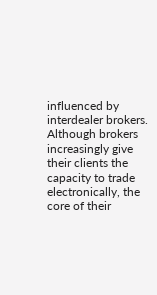influenced by interdealer brokers. Although brokers increasingly give their clients the capacity to trade electronically, the core of their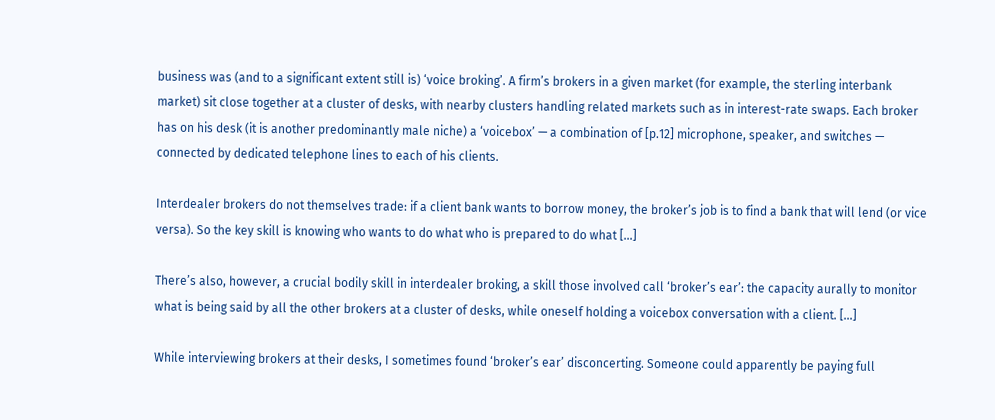business was (and to a significant extent still is) ‘voice broking’. A firm’s brokers in a given market (for example, the sterling interbank market) sit close together at a cluster of desks, with nearby clusters handling related markets such as in interest-rate swaps. Each broker has on his desk (it is another predominantly male niche) a ‘voicebox’ — a combination of [p.12] microphone, speaker, and switches — connected by dedicated telephone lines to each of his clients.

Interdealer brokers do not themselves trade: if a client bank wants to borrow money, the broker’s job is to find a bank that will lend (or vice versa). So the key skill is knowing who wants to do what who is prepared to do what […]

There’s also, however, a crucial bodily skill in interdealer broking, a skill those involved call ‘broker’s ear’: the capacity aurally to monitor what is being said by all the other brokers at a cluster of desks, while oneself holding a voicebox conversation with a client. […]

While interviewing brokers at their desks, I sometimes found ‘broker’s ear’ disconcerting. Someone could apparently be paying full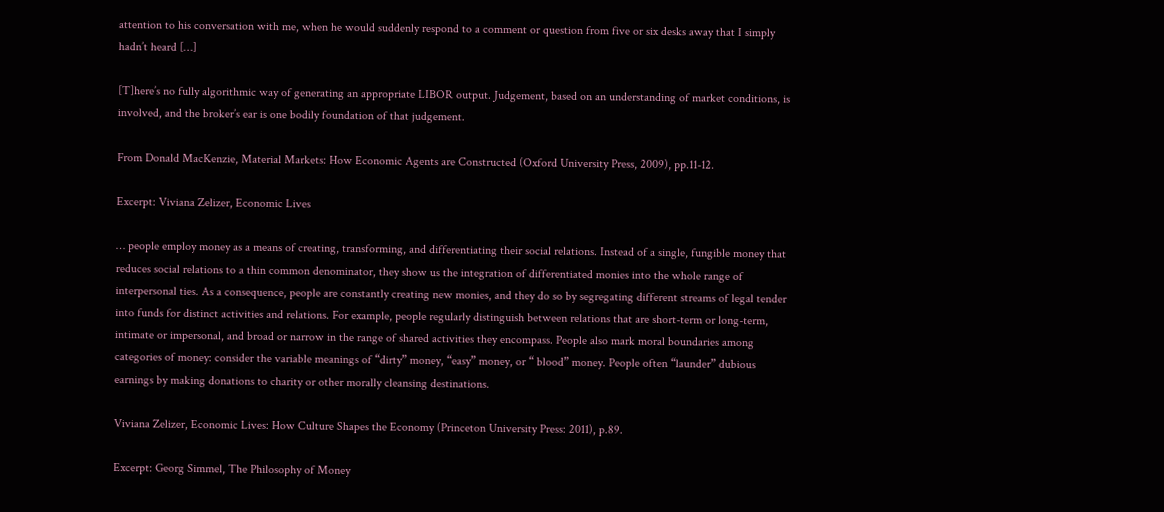attention to his conversation with me, when he would suddenly respond to a comment or question from five or six desks away that I simply hadn’t heard […]

[T]here’s no fully algorithmic way of generating an appropriate LIBOR output. Judgement, based on an understanding of market conditions, is involved, and the broker’s ear is one bodily foundation of that judgement.

From Donald MacKenzie, Material Markets: How Economic Agents are Constructed (Oxford University Press, 2009), pp.11-12.

Excerpt: Viviana Zelizer, Economic Lives

… people employ money as a means of creating, transforming, and differentiating their social relations. Instead of a single, fungible money that reduces social relations to a thin common denominator, they show us the integration of differentiated monies into the whole range of interpersonal ties. As a consequence, people are constantly creating new monies, and they do so by segregating different streams of legal tender into funds for distinct activities and relations. For example, people regularly distinguish between relations that are short-term or long-term, intimate or impersonal, and broad or narrow in the range of shared activities they encompass. People also mark moral boundaries among categories of money: consider the variable meanings of “dirty” money, “easy” money, or “ blood” money. People often “launder” dubious earnings by making donations to charity or other morally cleansing destinations.

Viviana Zelizer, Economic Lives: How Culture Shapes the Economy (Princeton University Press: 2011), p.89.

Excerpt: Georg Simmel, The Philosophy of Money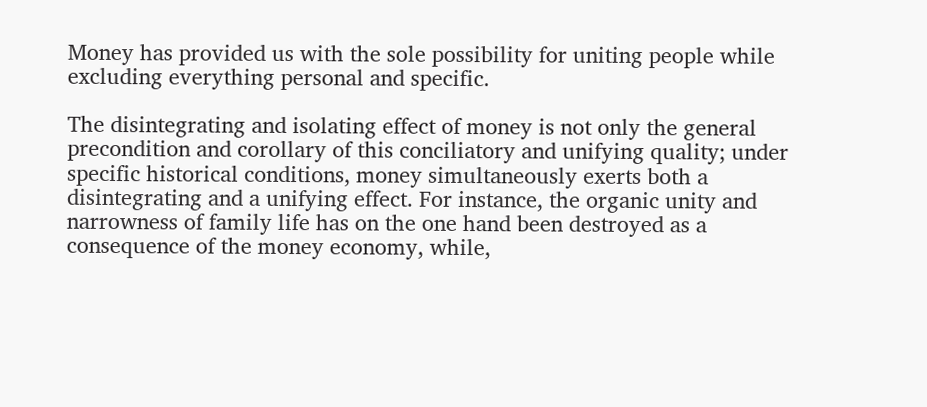Money has provided us with the sole possibility for uniting people while excluding everything personal and specific.

The disintegrating and isolating effect of money is not only the general precondition and corollary of this conciliatory and unifying quality; under specific historical conditions, money simultaneously exerts both a disintegrating and a unifying effect. For instance, the organic unity and narrowness of family life has on the one hand been destroyed as a consequence of the money economy, while,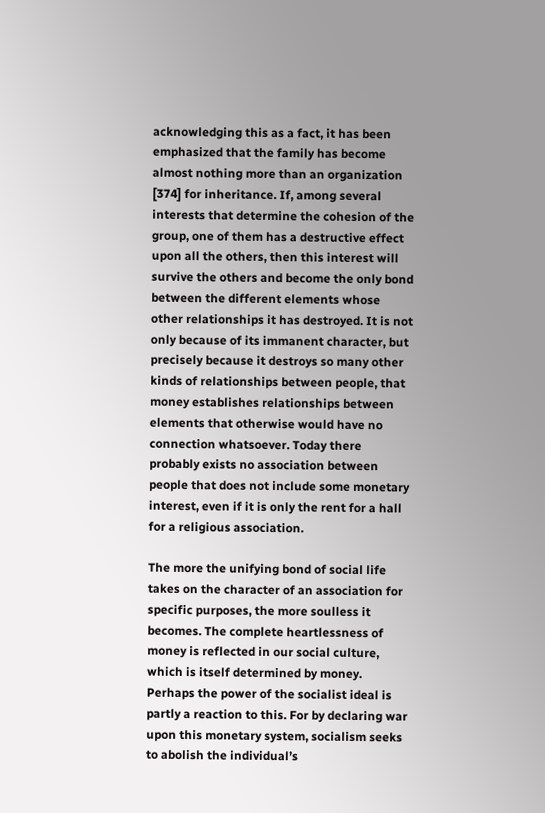acknowledging this as a fact, it has been emphasized that the family has become almost nothing more than an organization [374] for inheritance. If, among several interests that determine the cohesion of the group, one of them has a destructive effect upon all the others, then this interest will survive the others and become the only bond between the different elements whose other relationships it has destroyed. It is not only because of its immanent character, but precisely because it destroys so many other kinds of relationships between people, that money establishes relationships between elements that otherwise would have no connection whatsoever. Today there probably exists no association between people that does not include some monetary interest, even if it is only the rent for a hall for a religious association.

The more the unifying bond of social life takes on the character of an association for specific purposes, the more soulless it becomes. The complete heartlessness of money is reflected in our social culture, which is itself determined by money. Perhaps the power of the socialist ideal is partly a reaction to this. For by declaring war upon this monetary system, socialism seeks to abolish the individual’s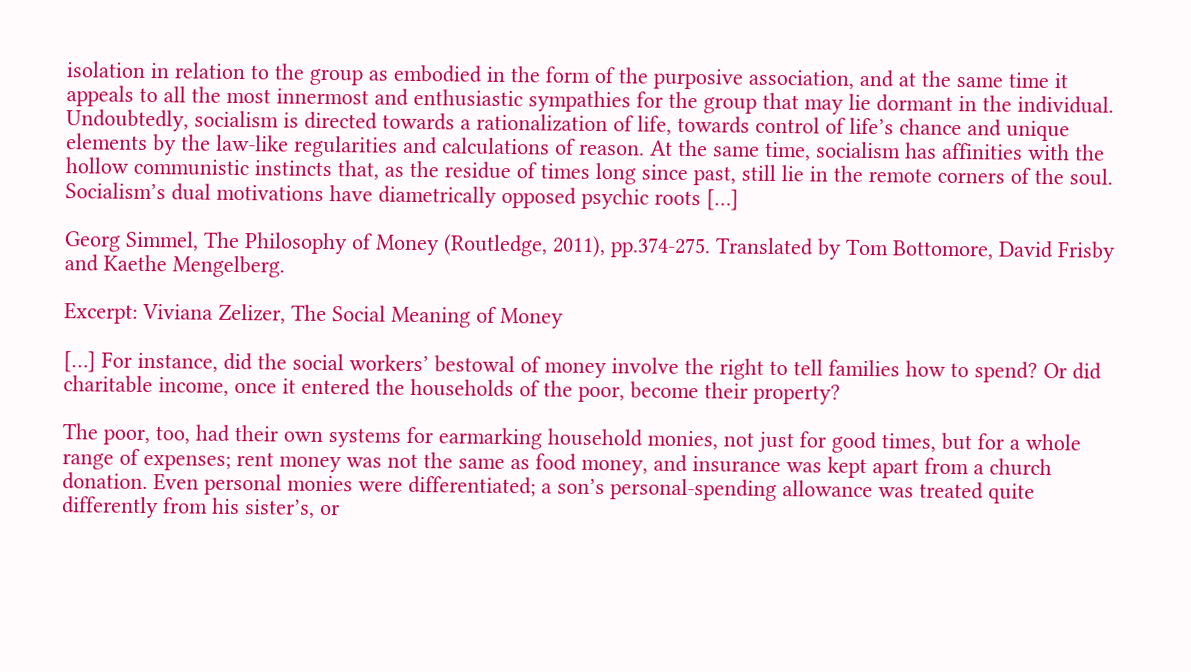isolation in relation to the group as embodied in the form of the purposive association, and at the same time it appeals to all the most innermost and enthusiastic sympathies for the group that may lie dormant in the individual. Undoubtedly, socialism is directed towards a rationalization of life, towards control of life’s chance and unique elements by the law-like regularities and calculations of reason. At the same time, socialism has affinities with the hollow communistic instincts that, as the residue of times long since past, still lie in the remote corners of the soul. Socialism’s dual motivations have diametrically opposed psychic roots […]

Georg Simmel, The Philosophy of Money (Routledge, 2011), pp.374-275. Translated by Tom Bottomore, David Frisby and Kaethe Mengelberg.

Excerpt: Viviana Zelizer, The Social Meaning of Money

[…] For instance, did the social workers’ bestowal of money involve the right to tell families how to spend? Or did charitable income, once it entered the households of the poor, become their property?

The poor, too, had their own systems for earmarking household monies, not just for good times, but for a whole range of expenses; rent money was not the same as food money, and insurance was kept apart from a church donation. Even personal monies were differentiated; a son’s personal-spending allowance was treated quite differently from his sister’s, or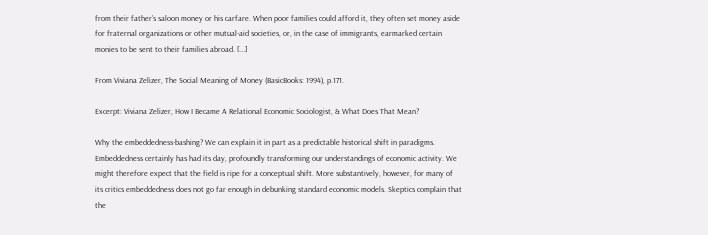from their father’s saloon money or his carfare. When poor families could afford it, they often set money aside for fraternal organizations or other mutual-aid societies, or, in the case of immigrants, earmarked certain monies to be sent to their families abroad. […]

From Viviana Zelizer, The Social Meaning of Money (BasicBooks: 1994), p.171.

Excerpt: Viviana Zelizer, How I Became A Relational Economic Sociologist, & What Does That Mean?

Why the embeddedness-bashing? We can explain it in part as a predictable historical shift in paradigms. Embeddedness certainly has had its day, profoundly transforming our understandings of economic activity. We might therefore expect that the field is ripe for a conceptual shift. More substantively, however, for many of its critics embeddedness does not go far enough in debunking standard economic models. Skeptics complain that the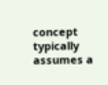concept typically assumes a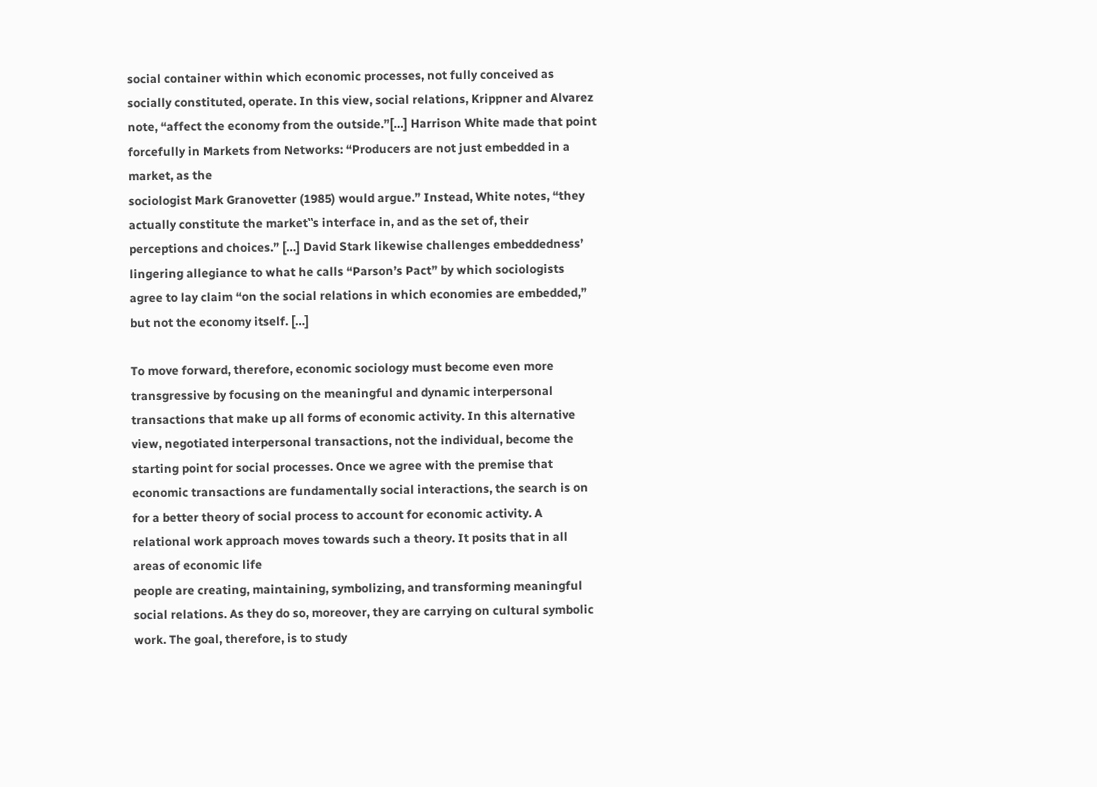social container within which economic processes, not fully conceived as socially constituted, operate. In this view, social relations, Krippner and Alvarez note, “affect the economy from the outside.”[…] Harrison White made that point forcefully in Markets from Networks: “Producers are not just embedded in a market, as the
sociologist Mark Granovetter (1985) would argue.” Instead, White notes, “they actually constitute the market‟s interface in, and as the set of, their perceptions and choices.” […] David Stark likewise challenges embeddedness’ lingering allegiance to what he calls “Parson’s Pact” by which sociologists agree to lay claim “on the social relations in which economies are embedded,” but not the economy itself. […]

To move forward, therefore, economic sociology must become even more transgressive by focusing on the meaningful and dynamic interpersonal transactions that make up all forms of economic activity. In this alternative view, negotiated interpersonal transactions, not the individual, become the starting point for social processes. Once we agree with the premise that economic transactions are fundamentally social interactions, the search is on for a better theory of social process to account for economic activity. A relational work approach moves towards such a theory. It posits that in all areas of economic life
people are creating, maintaining, symbolizing, and transforming meaningful social relations. As they do so, moreover, they are carrying on cultural symbolic work. The goal, therefore, is to study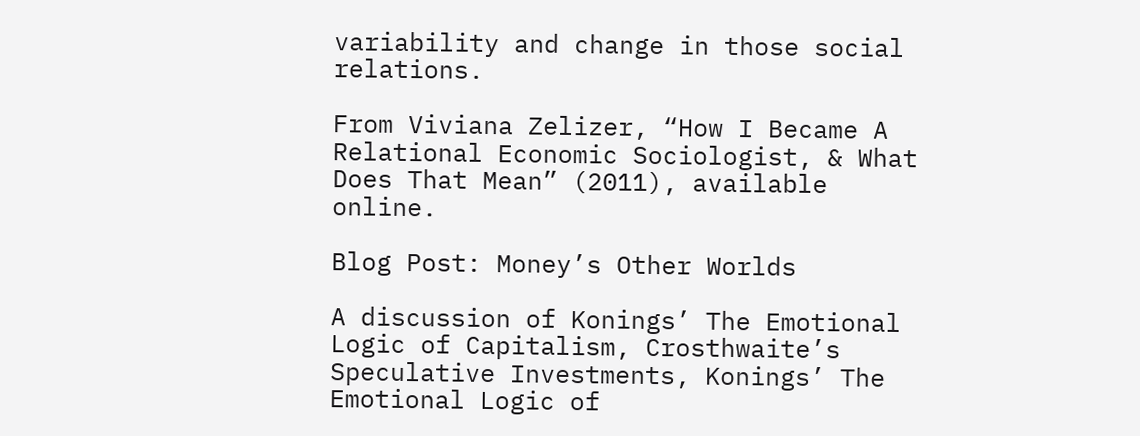variability and change in those social relations.

From Viviana Zelizer, “How I Became A Relational Economic Sociologist, & What Does That Mean” (2011), available online.

Blog Post: Money’s Other Worlds

A discussion of Konings’ The Emotional Logic of Capitalism, Crosthwaite’s Speculative Investments, Konings’ The Emotional Logic of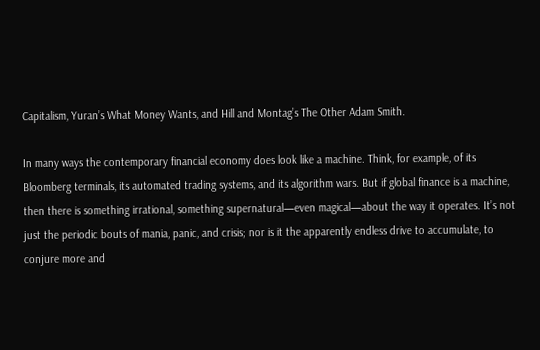Capitalism, Yuran’s What Money Wants, and Hill and Montag’s The Other Adam Smith.

In many ways the contemporary financial economy does look like a machine. Think, for example, of its Bloomberg terminals, its automated trading systems, and its algorithm wars. But if global finance is a machine, then there is something irrational, something supernatural—even magical—about the way it operates. It’s not just the periodic bouts of mania, panic, and crisis; nor is it the apparently endless drive to accumulate, to conjure more and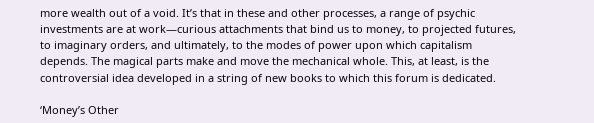more wealth out of a void. It’s that in these and other processes, a range of psychic investments are at work—curious attachments that bind us to money, to projected futures, to imaginary orders, and ultimately, to the modes of power upon which capitalism depends. The magical parts make and move the mechanical whole. This, at least, is the controversial idea developed in a string of new books to which this forum is dedicated.

‘Money’s Other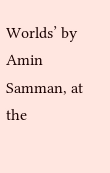Worlds’ by Amin Samman, at the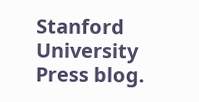Stanford University Press blog.